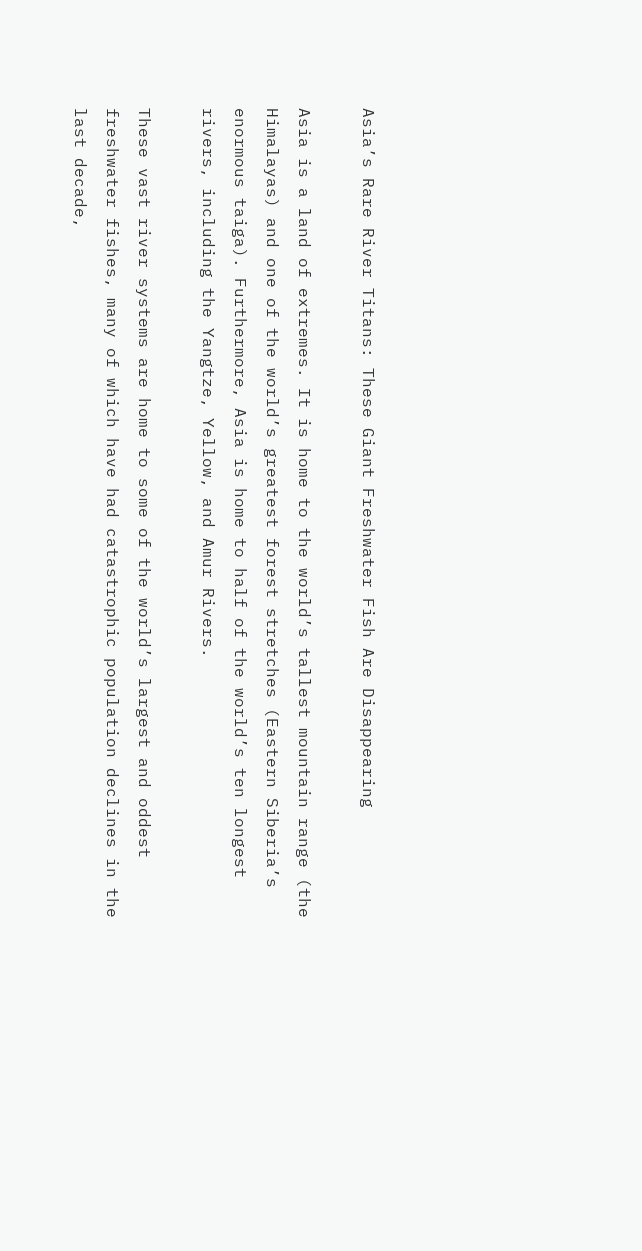Asia’s Rare River Titans: These Giant Freshwater Fish Are Disappearing

Asia is a land of extremes. It is home to the world’s tallest mountain range (the Himalayas) and one of the world’s greatest forest stretches (Eastern Siberia’s enormous taiga). Furthermore, Asia is home to half of the world’s ten longest rivers, including the Yangtze, Yellow, and Amur Rivers.

These vast river systems are home to some of the world’s largest and oddest freshwater fishes, many of which have had catastrophic population declines in the last decade,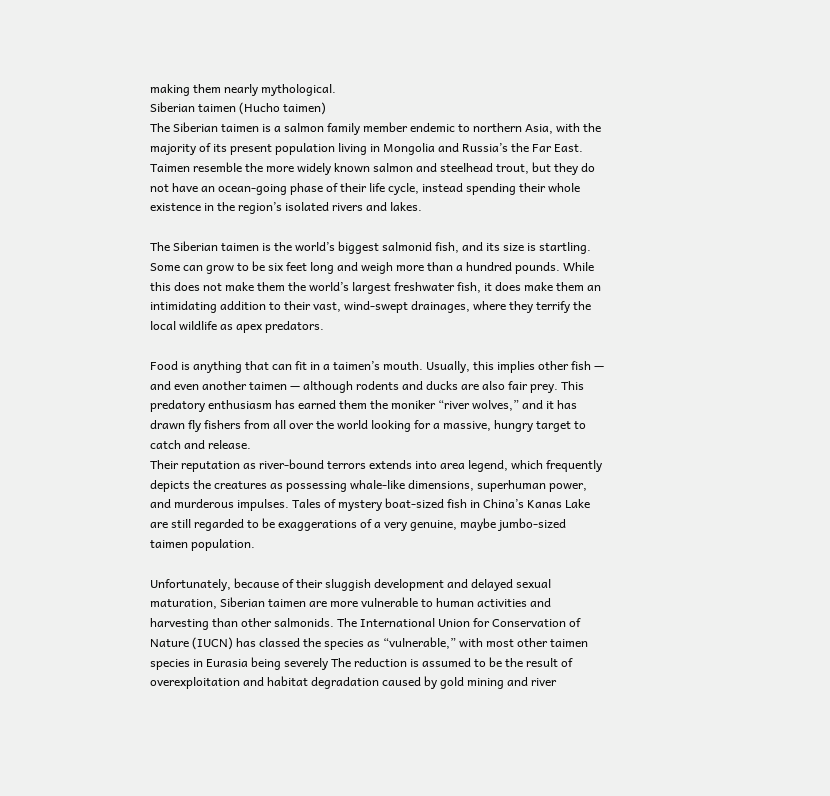making them nearly mythological.
Siberian taimen (Hucho taimen)
The Siberian taimen is a salmon family member endemic to northern Asia, with the majority of its present population living in Mongolia and Russia’s the Far East. Taimen resemble the more widely known salmon and steelhead trout, but they do not have an ocean-going phase of their life cycle, instead spending their whole existence in the region’s isolated rivers and lakes.

The Siberian taimen is the world’s biggest salmonid fish, and its size is startling. Some can grow to be six feet long and weigh more than a hundred pounds. While this does not make them the world’s largest freshwater fish, it does make them an intimidating addition to their vast, wind-swept drainages, where they terrify the local wildlife as apex predators.

Food is anything that can fit in a taimen’s mouth. Usually, this implies other fish — and even another taimen — although rodents and ducks are also fair prey. This predatory enthusiasm has earned them the moniker “river wolves,” and it has drawn fly fishers from all over the world looking for a massive, hungry target to catch and release.
Their reputation as river-bound terrors extends into area legend, which frequently depicts the creatures as possessing whale-like dimensions, superhuman power, and murderous impulses. Tales of mystery boat-sized fish in China’s Kanas Lake are still regarded to be exaggerations of a very genuine, maybe jumbo-sized taimen population.

Unfortunately, because of their sluggish development and delayed sexual maturation, Siberian taimen are more vulnerable to human activities and harvesting than other salmonids. The International Union for Conservation of Nature (IUCN) has classed the species as “vulnerable,” with most other taimen species in Eurasia being severely The reduction is assumed to be the result of overexploitation and habitat degradation caused by gold mining and river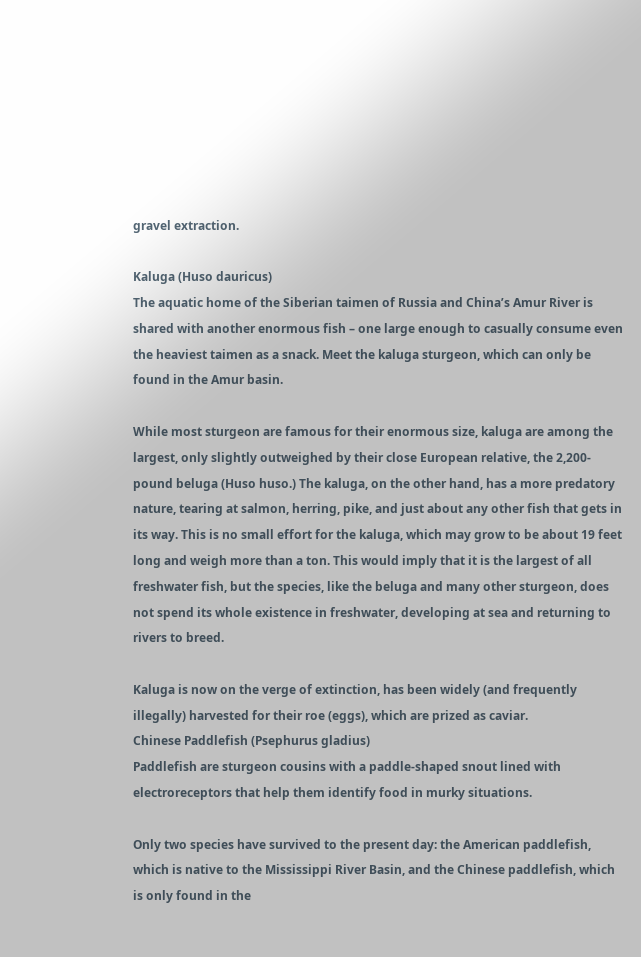gravel extraction.

Kaluga (Huso dauricus)
The aquatic home of the Siberian taimen of Russia and China’s Amur River is shared with another enormous fish – one large enough to casually consume even the heaviest taimen as a snack. Meet the kaluga sturgeon, which can only be found in the Amur basin.

While most sturgeon are famous for their enormous size, kaluga are among the largest, only slightly outweighed by their close European relative, the 2,200-pound beluga (Huso huso.) The kaluga, on the other hand, has a more predatory nature, tearing at salmon, herring, pike, and just about any other fish that gets in its way. This is no small effort for the kaluga, which may grow to be about 19 feet long and weigh more than a ton. This would imply that it is the largest of all freshwater fish, but the species, like the beluga and many other sturgeon, does not spend its whole existence in freshwater, developing at sea and returning to rivers to breed.

Kaluga is now on the verge of extinction, has been widely (and frequently illegally) harvested for their roe (eggs), which are prized as caviar.
Chinese Paddlefish (Psephurus gladius)
Paddlefish are sturgeon cousins with a paddle-shaped snout lined with electroreceptors that help them identify food in murky situations.

Only two species have survived to the present day: the American paddlefish, which is native to the Mississippi River Basin, and the Chinese paddlefish, which is only found in the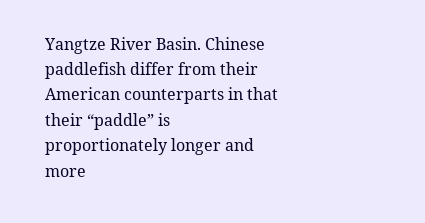Yangtze River Basin. Chinese paddlefish differ from their American counterparts in that their “paddle” is proportionately longer and more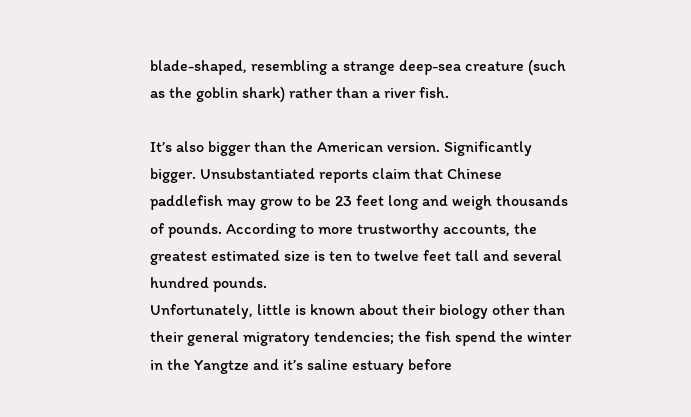blade-shaped, resembling a strange deep-sea creature (such as the goblin shark) rather than a river fish.

It’s also bigger than the American version. Significantly bigger. Unsubstantiated reports claim that Chinese paddlefish may grow to be 23 feet long and weigh thousands of pounds. According to more trustworthy accounts, the greatest estimated size is ten to twelve feet tall and several hundred pounds.
Unfortunately, little is known about their biology other than their general migratory tendencies; the fish spend the winter in the Yangtze and it’s saline estuary before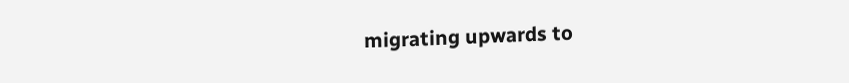migrating upwards to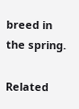breed in the spring.

Related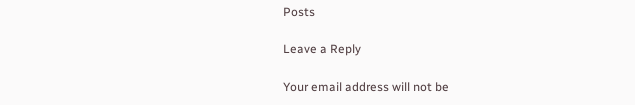Posts

Leave a Reply

Your email address will not be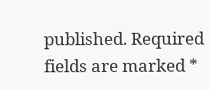published. Required fields are marked *